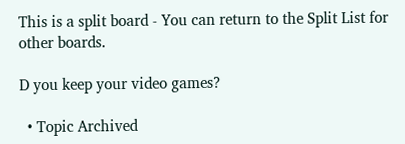This is a split board - You can return to the Split List for other boards.

D you keep your video games?

  • Topic Archived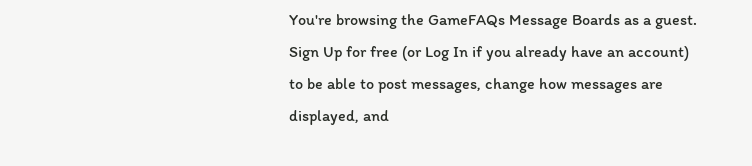You're browsing the GameFAQs Message Boards as a guest. Sign Up for free (or Log In if you already have an account) to be able to post messages, change how messages are displayed, and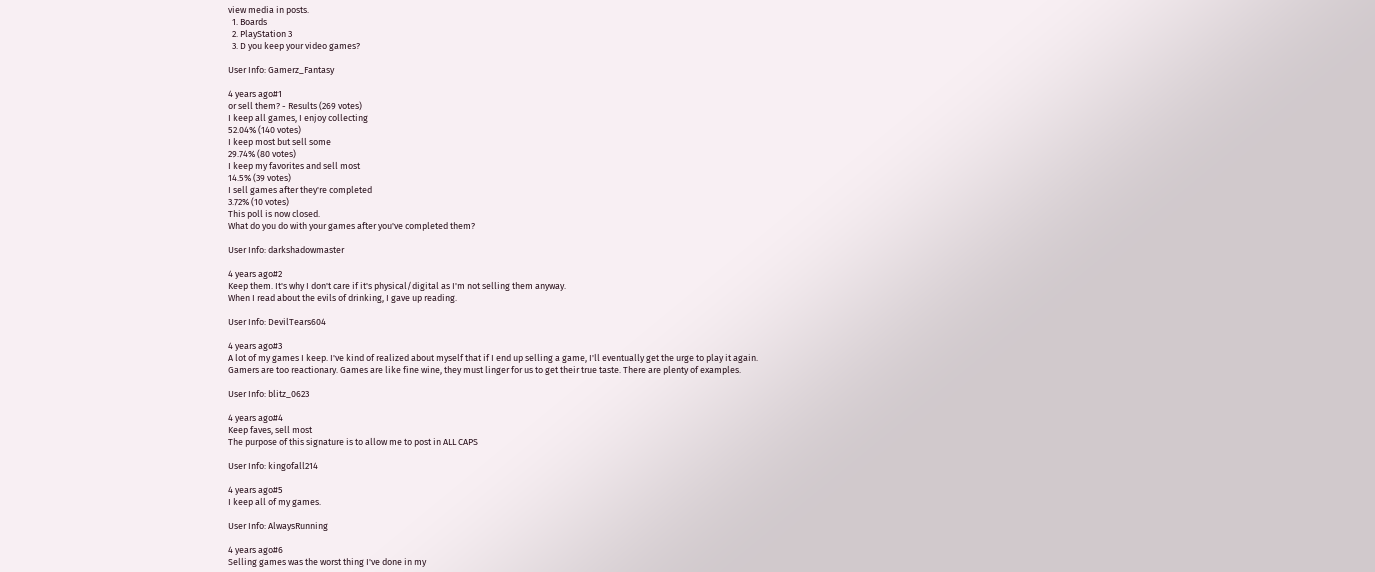view media in posts.
  1. Boards
  2. PlayStation 3
  3. D you keep your video games?

User Info: Gamerz_Fantasy

4 years ago#1
or sell them? - Results (269 votes)
I keep all games, I enjoy collecting
52.04% (140 votes)
I keep most but sell some
29.74% (80 votes)
I keep my favorites and sell most
14.5% (39 votes)
I sell games after they're completed
3.72% (10 votes)
This poll is now closed.
What do you do with your games after you've completed them?

User Info: darkshadowmaster

4 years ago#2
Keep them. It's why I don't care if it's physical/digital as I'm not selling them anyway.
When I read about the evils of drinking, I gave up reading.

User Info: DevilTears604

4 years ago#3
A lot of my games I keep. I've kind of realized about myself that if I end up selling a game, I'll eventually get the urge to play it again.
Gamers are too reactionary. Games are like fine wine, they must linger for us to get their true taste. There are plenty of examples.

User Info: blitz_0623

4 years ago#4
Keep faves, sell most
The purpose of this signature is to allow me to post in ALL CAPS

User Info: kingofall214

4 years ago#5
I keep all of my games.

User Info: AlwaysRunning

4 years ago#6
Selling games was the worst thing I've done in my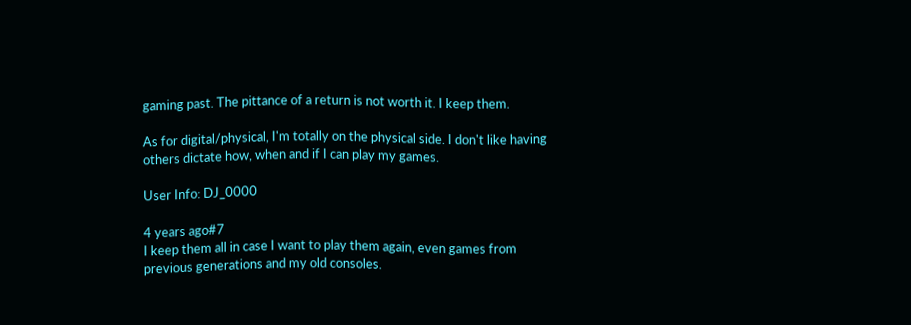gaming past. The pittance of a return is not worth it. I keep them.

As for digital/physical, I'm totally on the physical side. I don't like having others dictate how, when and if I can play my games.

User Info: DJ_0000

4 years ago#7
I keep them all in case I want to play them again, even games from previous generations and my old consoles.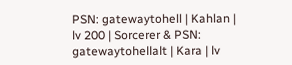PSN: gatewaytohell | Kahlan | lv 200 | Sorcerer & PSN: gatewaytohellalt | Kara | lv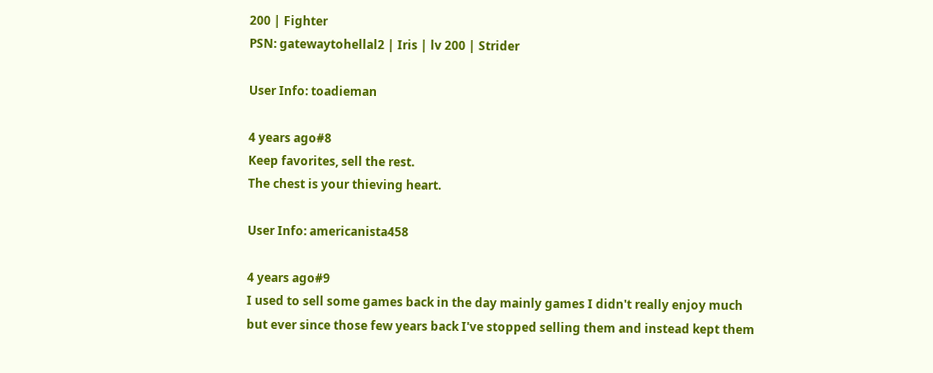200 | Fighter
PSN: gatewaytohellal2 | Iris | lv 200 | Strider

User Info: toadieman

4 years ago#8
Keep favorites, sell the rest.
The chest is your thieving heart.

User Info: americanista458

4 years ago#9
I used to sell some games back in the day mainly games I didn't really enjoy much but ever since those few years back I've stopped selling them and instead kept them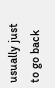usually just to go back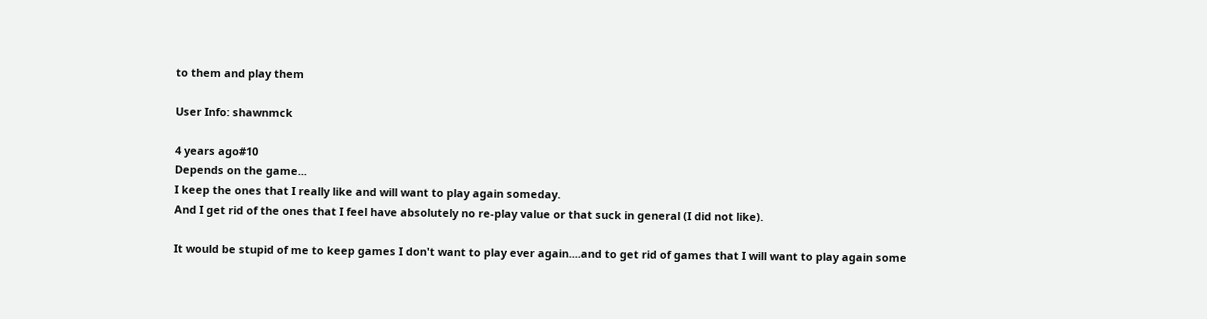to them and play them

User Info: shawnmck

4 years ago#10
Depends on the game...
I keep the ones that I really like and will want to play again someday.
And I get rid of the ones that I feel have absolutely no re-play value or that suck in general (I did not like).

It would be stupid of me to keep games I don't want to play ever again....and to get rid of games that I will want to play again some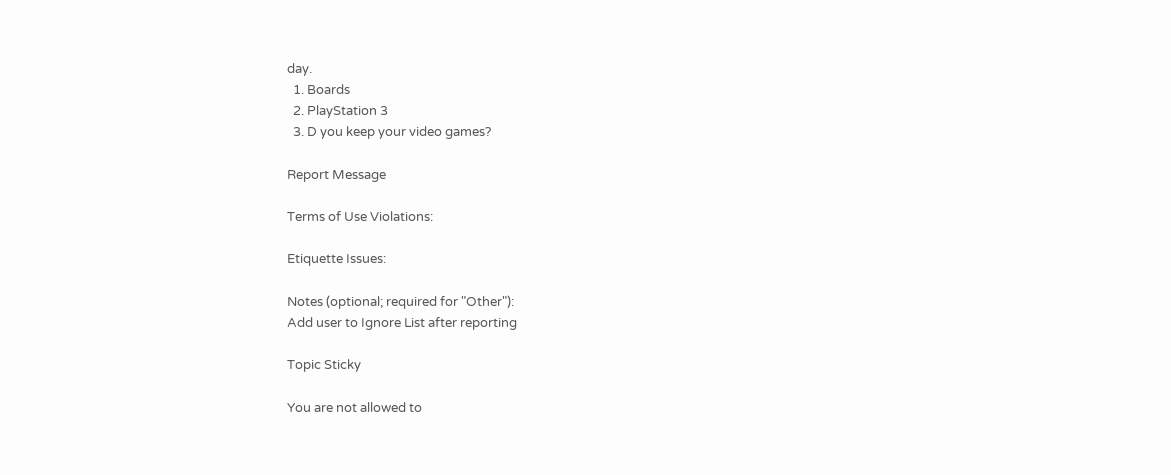day.
  1. Boards
  2. PlayStation 3
  3. D you keep your video games?

Report Message

Terms of Use Violations:

Etiquette Issues:

Notes (optional; required for "Other"):
Add user to Ignore List after reporting

Topic Sticky

You are not allowed to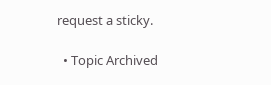request a sticky.

  • Topic Archived